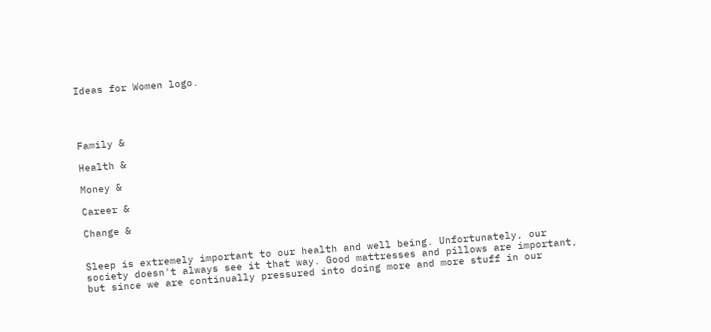Ideas for Women logo.




Family &

Health &

Money &

Career &

Change &


Sleep is extremely important to our health and well being. Unfortunately, our society doesn't always see it that way. Good mattresses and pillows are important, but since we are continually pressured into doing more and more stuff in our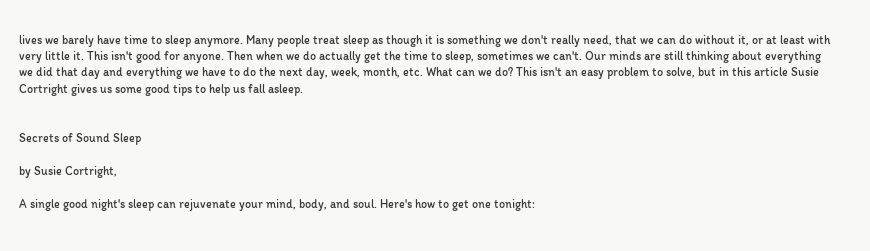lives we barely have time to sleep anymore. Many people treat sleep as though it is something we don't really need, that we can do without it, or at least with very little it. This isn't good for anyone. Then when we do actually get the time to sleep, sometimes we can't. Our minds are still thinking about everything we did that day and everything we have to do the next day, week, month, etc. What can we do? This isn't an easy problem to solve, but in this article Susie Cortright gives us some good tips to help us fall asleep.


Secrets of Sound Sleep

by Susie Cortright,

A single good night's sleep can rejuvenate your mind, body, and soul. Here's how to get one tonight: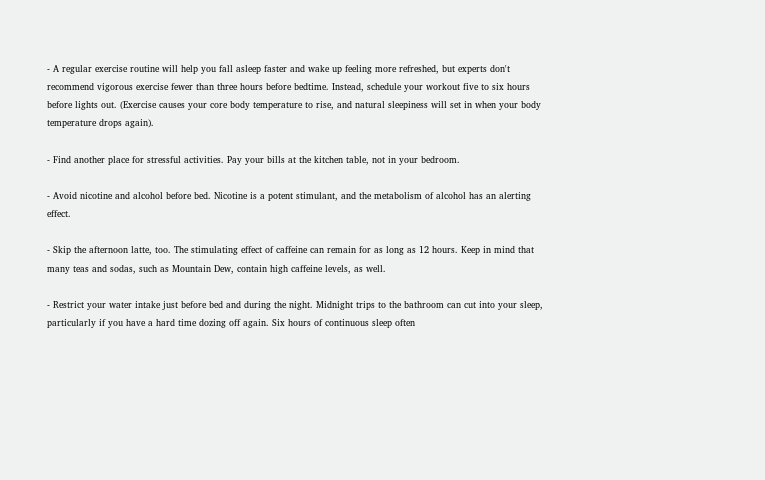- A regular exercise routine will help you fall asleep faster and wake up feeling more refreshed, but experts don't recommend vigorous exercise fewer than three hours before bedtime. Instead, schedule your workout five to six hours before lights out. (Exercise causes your core body temperature to rise, and natural sleepiness will set in when your body temperature drops again).

- Find another place for stressful activities. Pay your bills at the kitchen table, not in your bedroom.

- Avoid nicotine and alcohol before bed. Nicotine is a potent stimulant, and the metabolism of alcohol has an alerting effect.

- Skip the afternoon latte, too. The stimulating effect of caffeine can remain for as long as 12 hours. Keep in mind that many teas and sodas, such as Mountain Dew, contain high caffeine levels, as well.

- Restrict your water intake just before bed and during the night. Midnight trips to the bathroom can cut into your sleep, particularly if you have a hard time dozing off again. Six hours of continuous sleep often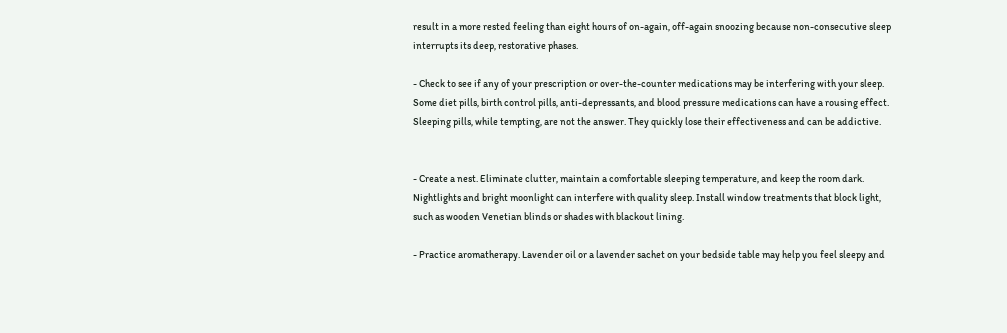result in a more rested feeling than eight hours of on-again, off-again snoozing because non-consecutive sleep interrupts its deep, restorative phases.

- Check to see if any of your prescription or over-the-counter medications may be interfering with your sleep. Some diet pills, birth control pills, anti-depressants, and blood pressure medications can have a rousing effect. Sleeping pills, while tempting, are not the answer. They quickly lose their effectiveness and can be addictive.


- Create a nest. Eliminate clutter, maintain a comfortable sleeping temperature, and keep the room dark. Nightlights and bright moonlight can interfere with quality sleep. Install window treatments that block light, such as wooden Venetian blinds or shades with blackout lining.

- Practice aromatherapy. Lavender oil or a lavender sachet on your bedside table may help you feel sleepy and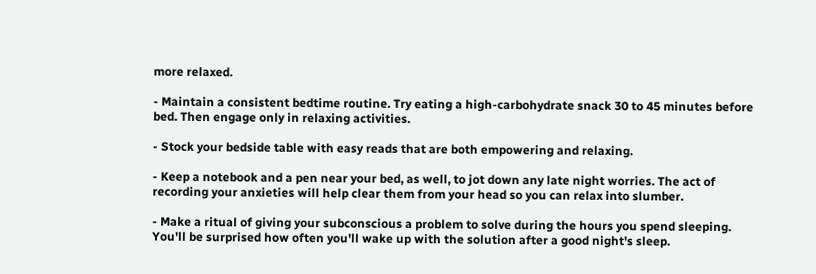more relaxed.

- Maintain a consistent bedtime routine. Try eating a high-carbohydrate snack 30 to 45 minutes before bed. Then engage only in relaxing activities.

- Stock your bedside table with easy reads that are both empowering and relaxing.

- Keep a notebook and a pen near your bed, as well, to jot down any late night worries. The act of recording your anxieties will help clear them from your head so you can relax into slumber.

- Make a ritual of giving your subconscious a problem to solve during the hours you spend sleeping. You'll be surprised how often you'll wake up with the solution after a good night's sleep.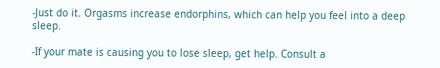-Just do it. Orgasms increase endorphins, which can help you feel into a deep sleep.

-If your mate is causing you to lose sleep, get help. Consult a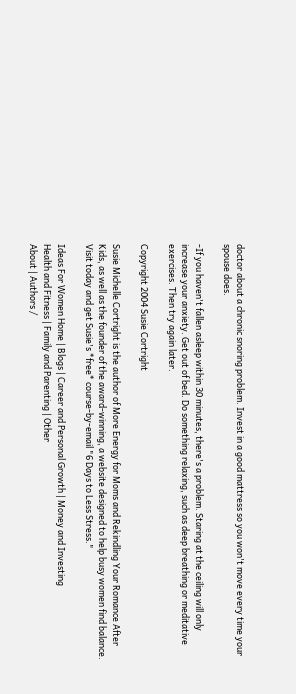doctor about a chronic snoring problem. Invest in a good mattress so you won't move every time your spouse does.

-If you haven't fallen asleep within 30 minutes, there's a problem. Staring at the ceiling will only increase your anxiety. Get out of bed. Do something relaxing, such as deep breathing or meditative exercises. Then try again later.

Copyright 2004 Susie Cortright

Susie Michelle Cortright is the author of More Energy for Moms and Rekindling Your Romance After Kids, as well as the founder of the award-winning, a website designed to help busy women find balance. Visit today and get Susie's *free* course-by-email "6 Days to Less Stress."

Ideas For Women Home | Blogs | Career and Personal Growth | Money and Investing
Health and Fitness | Family and Parenting | Other
About | Authors /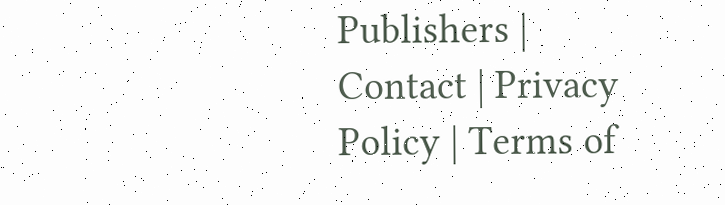Publishers | Contact | Privacy Policy | Terms of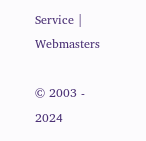Service | Webmasters

© 2003 - 2024